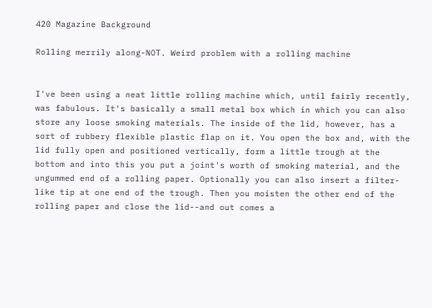420 Magazine Background

Rolling merrily along-NOT. Weird problem with a rolling machine


I've been using a neat little rolling machine which, until fairly recently, was fabulous. It's basically a small metal box which in which you can also store any loose smoking materials. The inside of the lid, however, has a sort of rubbery flexible plastic flap on it. You open the box and, with the lid fully open and positioned vertically, form a little trough at the bottom and into this you put a joint's worth of smoking material, and the ungummed end of a rolling paper. Optionally you can also insert a filter-like tip at one end of the trough. Then you moisten the other end of the rolling paper and close the lid--and out comes a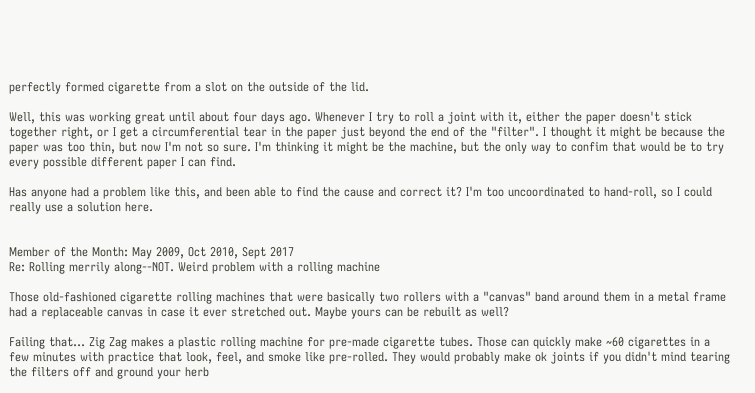perfectly formed cigarette from a slot on the outside of the lid.

Well, this was working great until about four days ago. Whenever I try to roll a joint with it, either the paper doesn't stick together right, or I get a circumferential tear in the paper just beyond the end of the "filter". I thought it might be because the paper was too thin, but now I'm not so sure. I'm thinking it might be the machine, but the only way to confim that would be to try every possible different paper I can find.

Has anyone had a problem like this, and been able to find the cause and correct it? I'm too uncoordinated to hand-roll, so I could really use a solution here.


Member of the Month: May 2009, Oct 2010, Sept 2017
Re: Rolling merrily along--NOT. Weird problem with a rolling machine

Those old-fashioned cigarette rolling machines that were basically two rollers with a "canvas" band around them in a metal frame had a replaceable canvas in case it ever stretched out. Maybe yours can be rebuilt as well?

Failing that... Zig Zag makes a plastic rolling machine for pre-made cigarette tubes. Those can quickly make ~60 cigarettes in a few minutes with practice that look, feel, and smoke like pre-rolled. They would probably make ok joints if you didn't mind tearing the filters off and ground your herb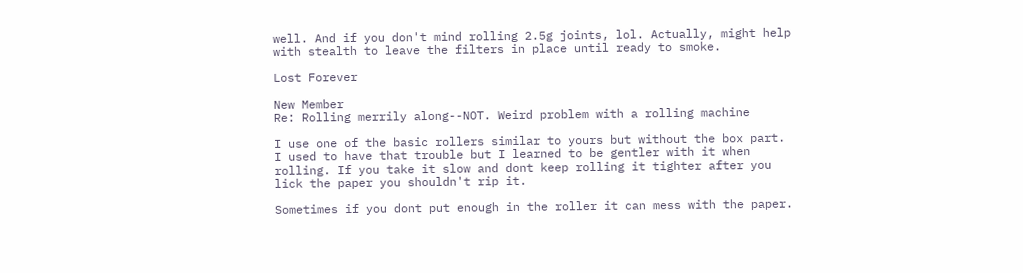well. And if you don't mind rolling 2.5g joints, lol. Actually, might help with stealth to leave the filters in place until ready to smoke.

Lost Forever

New Member
Re: Rolling merrily along--NOT. Weird problem with a rolling machine

I use one of the basic rollers similar to yours but without the box part. I used to have that trouble but I learned to be gentler with it when rolling. If you take it slow and dont keep rolling it tighter after you lick the paper you shouldn't rip it.

Sometimes if you dont put enough in the roller it can mess with the paper.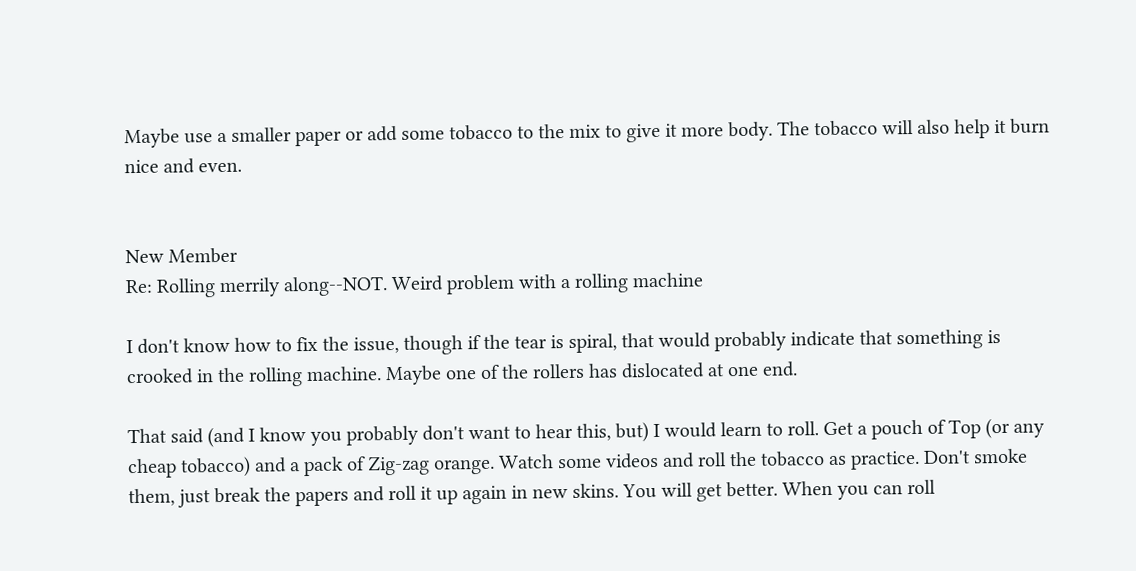Maybe use a smaller paper or add some tobacco to the mix to give it more body. The tobacco will also help it burn nice and even.


New Member
Re: Rolling merrily along--NOT. Weird problem with a rolling machine

I don't know how to fix the issue, though if the tear is spiral, that would probably indicate that something is crooked in the rolling machine. Maybe one of the rollers has dislocated at one end.

That said (and I know you probably don't want to hear this, but) I would learn to roll. Get a pouch of Top (or any cheap tobacco) and a pack of Zig-zag orange. Watch some videos and roll the tobacco as practice. Don't smoke them, just break the papers and roll it up again in new skins. You will get better. When you can roll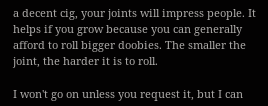a decent cig, your joints will impress people. It helps if you grow because you can generally afford to roll bigger doobies. The smaller the joint, the harder it is to roll.

I won't go on unless you request it, but I can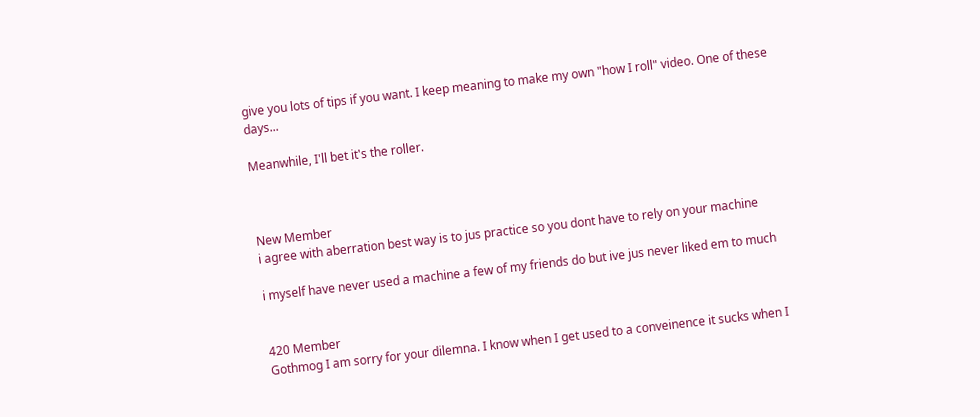give you lots of tips if you want. I keep meaning to make my own "how I roll" video. One of these days...

Meanwhile, I'll bet it's the roller.



New Member
i agree with aberration best way is to jus practice so you dont have to rely on your machine

i myself have never used a machine a few of my friends do but ive jus never liked em to much


420 Member
Gothmog I am sorry for your dilemna. I know when I get used to a conveinence it sucks when I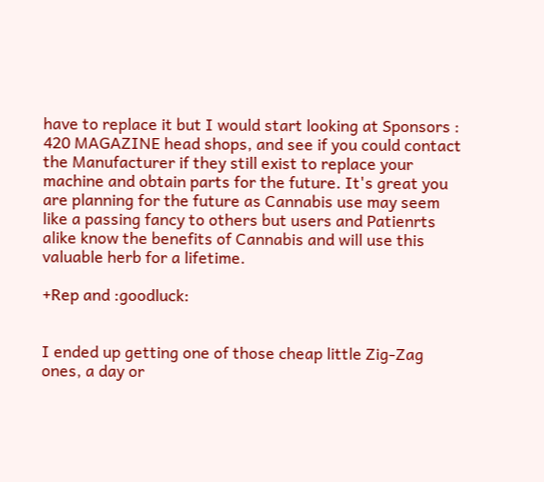have to replace it but I would start looking at Sponsors : 420 MAGAZINE head shops, and see if you could contact the Manufacturer if they still exist to replace your machine and obtain parts for the future. It's great you are planning for the future as Cannabis use may seem like a passing fancy to others but users and Patienrts alike know the benefits of Cannabis and will use this valuable herb for a lifetime.

+Rep and :goodluck:


I ended up getting one of those cheap little Zig-Zag ones, a day or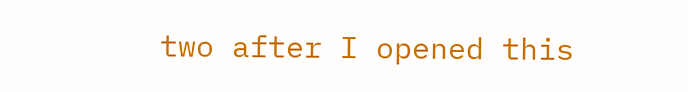two after I opened this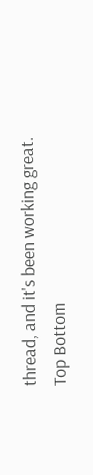thread, and it's been working great.
Top Bottom